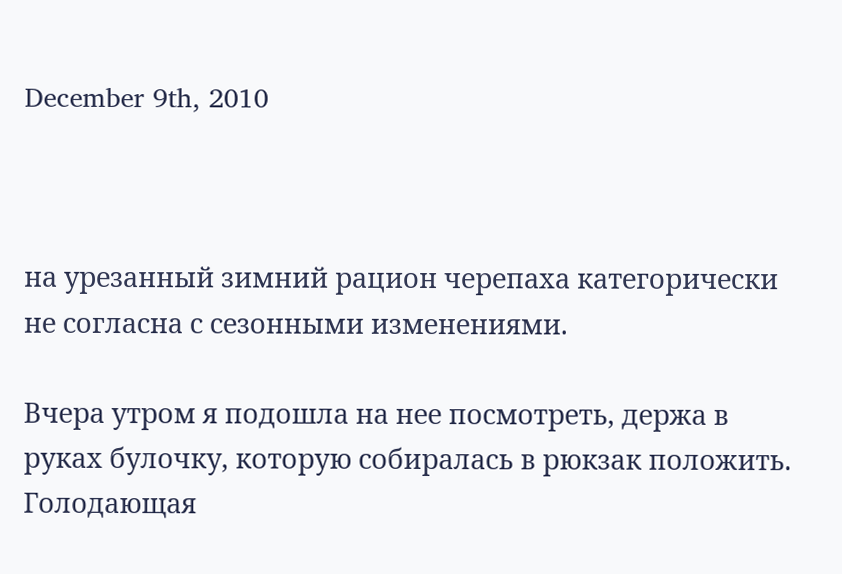December 9th, 2010



на урезанный зимний рацион черепаха категорически не согласна с сезонными изменениями.

Вчера утром я подошла на нее посмотреть, держа в руках булочку, которую собиралась в рюкзак положить. Голодающая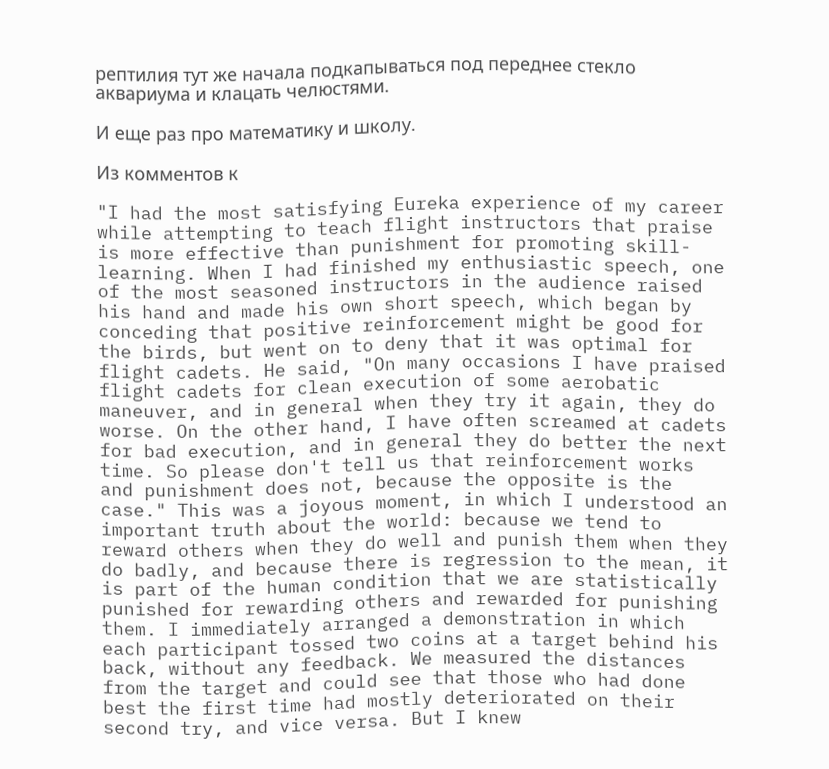рептилия тут же начала подкапываться под переднее стекло аквариума и клацать челюстями.

И еще раз про математику и школу.

Из комментов к

"I had the most satisfying Eureka experience of my career while attempting to teach flight instructors that praise is more effective than punishment for promoting skill-learning. When I had finished my enthusiastic speech, one of the most seasoned instructors in the audience raised his hand and made his own short speech, which began by conceding that positive reinforcement might be good for the birds, but went on to deny that it was optimal for flight cadets. He said, "On many occasions I have praised flight cadets for clean execution of some aerobatic maneuver, and in general when they try it again, they do worse. On the other hand, I have often screamed at cadets for bad execution, and in general they do better the next time. So please don't tell us that reinforcement works and punishment does not, because the opposite is the case." This was a joyous moment, in which I understood an important truth about the world: because we tend to reward others when they do well and punish them when they do badly, and because there is regression to the mean, it is part of the human condition that we are statistically punished for rewarding others and rewarded for punishing them. I immediately arranged a demonstration in which each participant tossed two coins at a target behind his back, without any feedback. We measured the distances from the target and could see that those who had done best the first time had mostly deteriorated on their second try, and vice versa. But I knew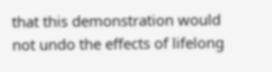that this demonstration would not undo the effects of lifelong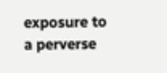exposure to a perverse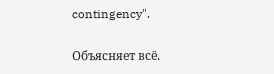contingency".

Объясняет всё.